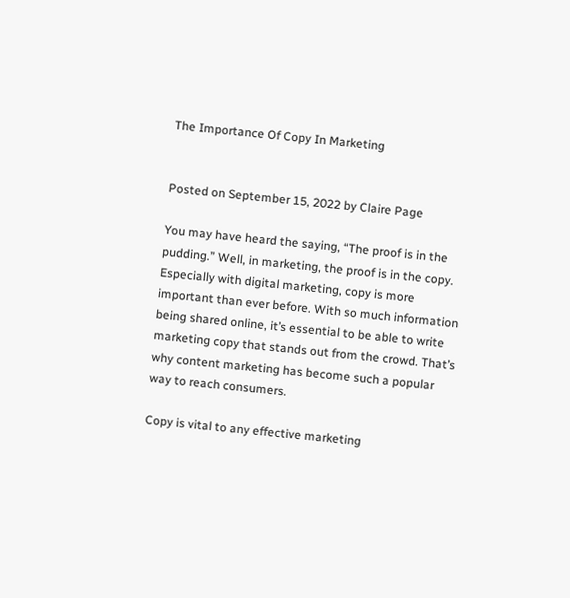The Importance Of Copy In Marketing


Posted on September 15, 2022 by Claire Page

You may have heard the saying, “The proof is in the pudding.” Well, in marketing, the proof is in the copy. Especially with digital marketing, copy is more important than ever before. With so much information being shared online, it’s essential to be able to write marketing copy that stands out from the crowd. That’s why content marketing has become such a popular way to reach consumers.

Copy is vital to any effective marketing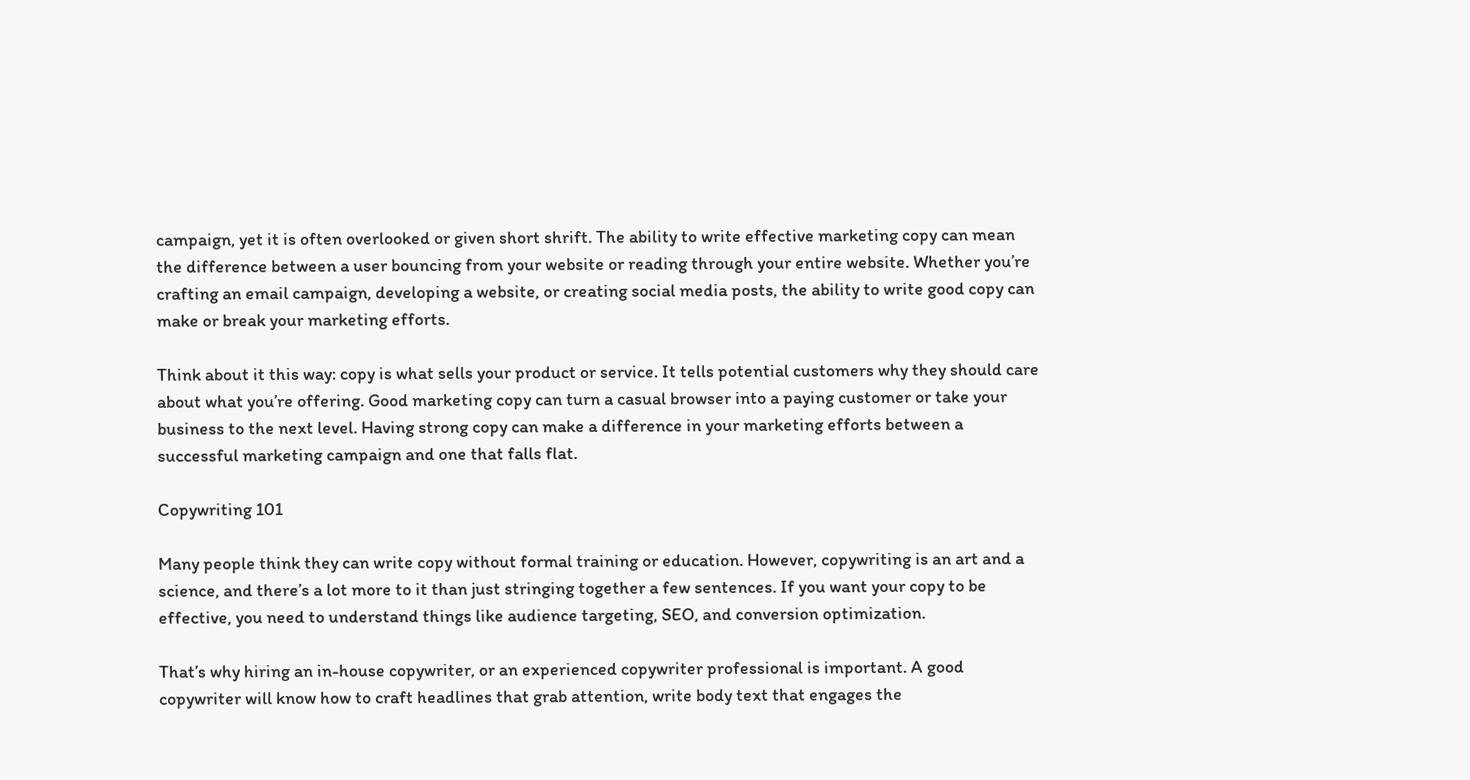campaign, yet it is often overlooked or given short shrift. The ability to write effective marketing copy can mean the difference between a user bouncing from your website or reading through your entire website. Whether you’re crafting an email campaign, developing a website, or creating social media posts, the ability to write good copy can make or break your marketing efforts.

Think about it this way: copy is what sells your product or service. It tells potential customers why they should care about what you’re offering. Good marketing copy can turn a casual browser into a paying customer or take your business to the next level. Having strong copy can make a difference in your marketing efforts between a successful marketing campaign and one that falls flat.

Copywriting 101

Many people think they can write copy without formal training or education. However, copywriting is an art and a science, and there’s a lot more to it than just stringing together a few sentences. If you want your copy to be effective, you need to understand things like audience targeting, SEO, and conversion optimization.

That’s why hiring an in-house copywriter, or an experienced copywriter professional is important. A good copywriter will know how to craft headlines that grab attention, write body text that engages the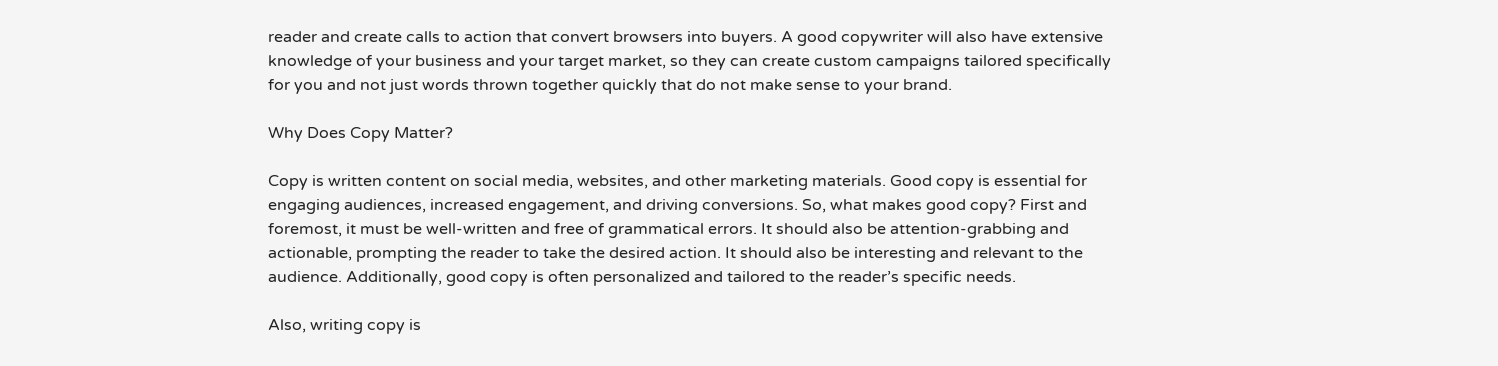reader and create calls to action that convert browsers into buyers. A good copywriter will also have extensive knowledge of your business and your target market, so they can create custom campaigns tailored specifically for you and not just words thrown together quickly that do not make sense to your brand.

Why Does Copy Matter?

Copy is written content on social media, websites, and other marketing materials. Good copy is essential for engaging audiences, increased engagement, and driving conversions. So, what makes good copy? First and foremost, it must be well-written and free of grammatical errors. It should also be attention-grabbing and actionable, prompting the reader to take the desired action. It should also be interesting and relevant to the audience. Additionally, good copy is often personalized and tailored to the reader’s specific needs.

Also, writing copy is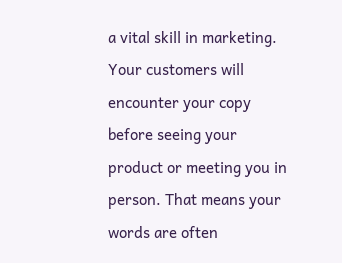a vital skill in marketing. Your customers will encounter your copy before seeing your product or meeting you in person. That means your words are often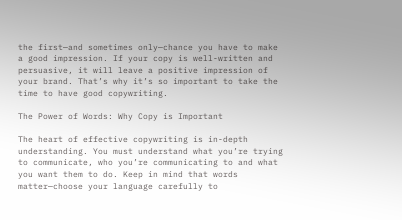the first—and sometimes only—chance you have to make a good impression. If your copy is well-written and persuasive, it will leave a positive impression of your brand. That’s why it’s so important to take the time to have good copywriting.

The Power of Words: Why Copy is Important

The heart of effective copywriting is in-depth understanding. You must understand what you’re trying to communicate, who you’re communicating to and what you want them to do. Keep in mind that words matter—choose your language carefully to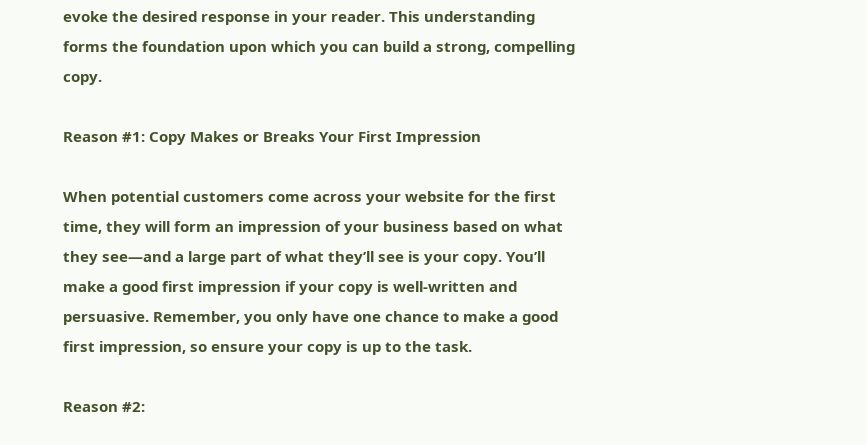evoke the desired response in your reader. This understanding forms the foundation upon which you can build a strong, compelling copy.

Reason #1: Copy Makes or Breaks Your First Impression

When potential customers come across your website for the first time, they will form an impression of your business based on what they see—and a large part of what they’ll see is your copy. You’ll make a good first impression if your copy is well-written and persuasive. Remember, you only have one chance to make a good first impression, so ensure your copy is up to the task.

Reason #2: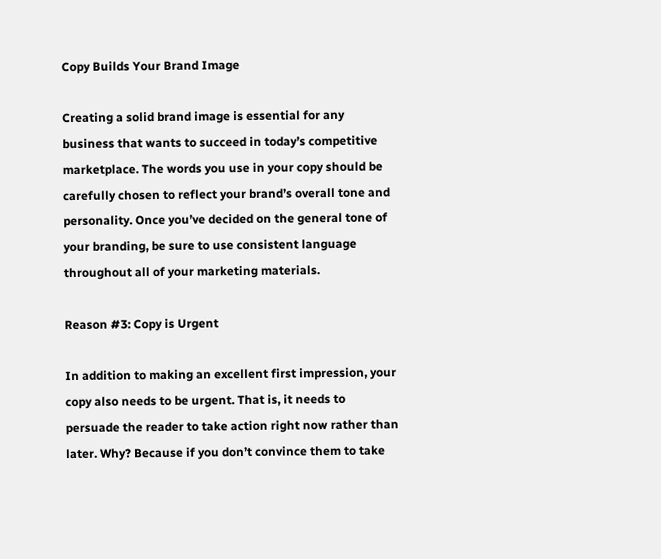Copy Builds Your Brand Image

Creating a solid brand image is essential for any business that wants to succeed in today’s competitive marketplace. The words you use in your copy should be carefully chosen to reflect your brand’s overall tone and personality. Once you’ve decided on the general tone of your branding, be sure to use consistent language throughout all of your marketing materials.

Reason #3: Copy is Urgent

In addition to making an excellent first impression, your copy also needs to be urgent. That is, it needs to persuade the reader to take action right now rather than later. Why? Because if you don’t convince them to take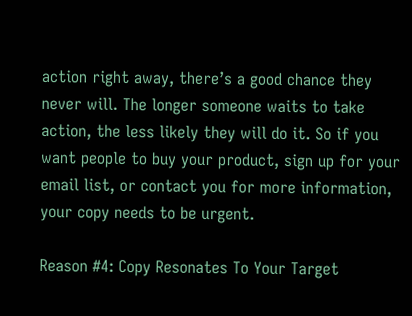action right away, there’s a good chance they never will. The longer someone waits to take action, the less likely they will do it. So if you want people to buy your product, sign up for your email list, or contact you for more information, your copy needs to be urgent.

Reason #4: Copy Resonates To Your Target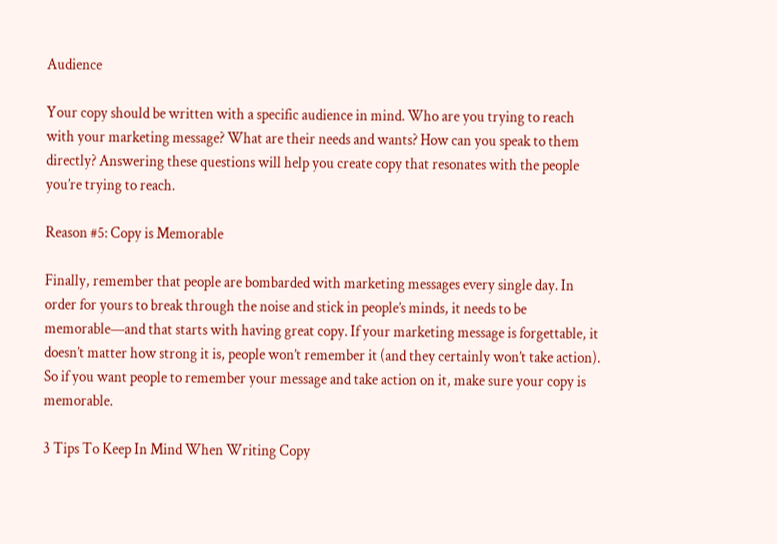Audience

Your copy should be written with a specific audience in mind. Who are you trying to reach with your marketing message? What are their needs and wants? How can you speak to them directly? Answering these questions will help you create copy that resonates with the people you’re trying to reach.

Reason #5: Copy is Memorable

Finally, remember that people are bombarded with marketing messages every single day. In order for yours to break through the noise and stick in people’s minds, it needs to be memorable—and that starts with having great copy. If your marketing message is forgettable, it doesn’t matter how strong it is, people won’t remember it (and they certainly won’t take action). So if you want people to remember your message and take action on it, make sure your copy is memorable.

3 Tips To Keep In Mind When Writing Copy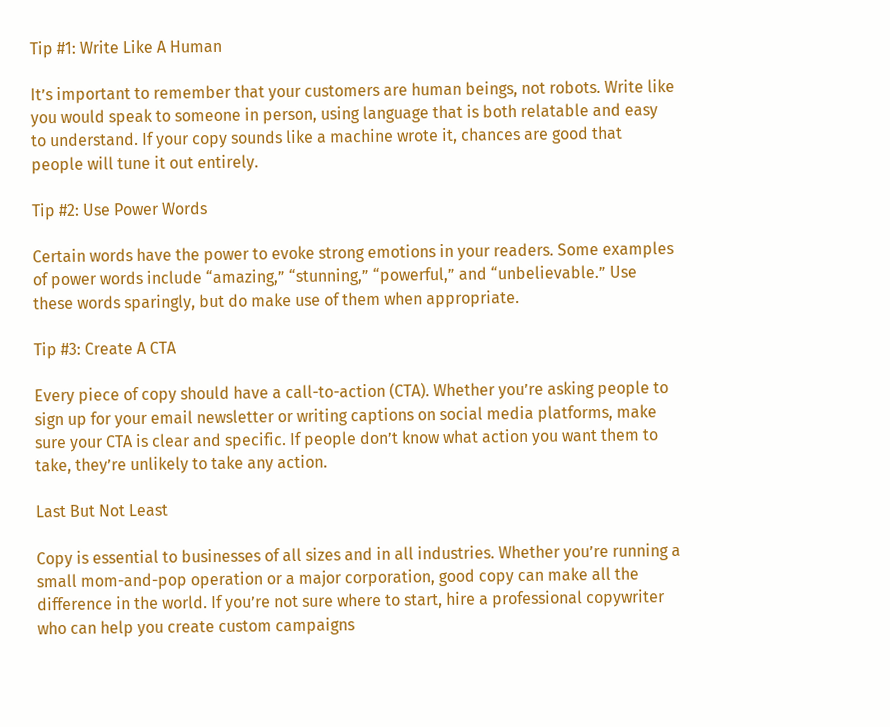Tip #1: Write Like A Human

It’s important to remember that your customers are human beings, not robots. Write like you would speak to someone in person, using language that is both relatable and easy to understand. If your copy sounds like a machine wrote it, chances are good that people will tune it out entirely.

Tip #2: Use Power Words

Certain words have the power to evoke strong emotions in your readers. Some examples of power words include “amazing,” “stunning,” “powerful,” and “unbelievable.” Use these words sparingly, but do make use of them when appropriate.

Tip #3: Create A CTA

Every piece of copy should have a call-to-action (CTA). Whether you’re asking people to sign up for your email newsletter or writing captions on social media platforms, make sure your CTA is clear and specific. If people don’t know what action you want them to take, they’re unlikely to take any action.

Last But Not Least

Copy is essential to businesses of all sizes and in all industries. Whether you’re running a small mom-and-pop operation or a major corporation, good copy can make all the difference in the world. If you’re not sure where to start, hire a professional copywriter who can help you create custom campaigns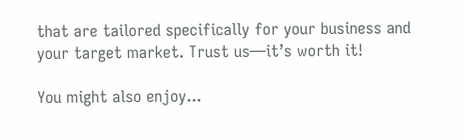that are tailored specifically for your business and your target market. Trust us—it’s worth it!

You might also enjoy...